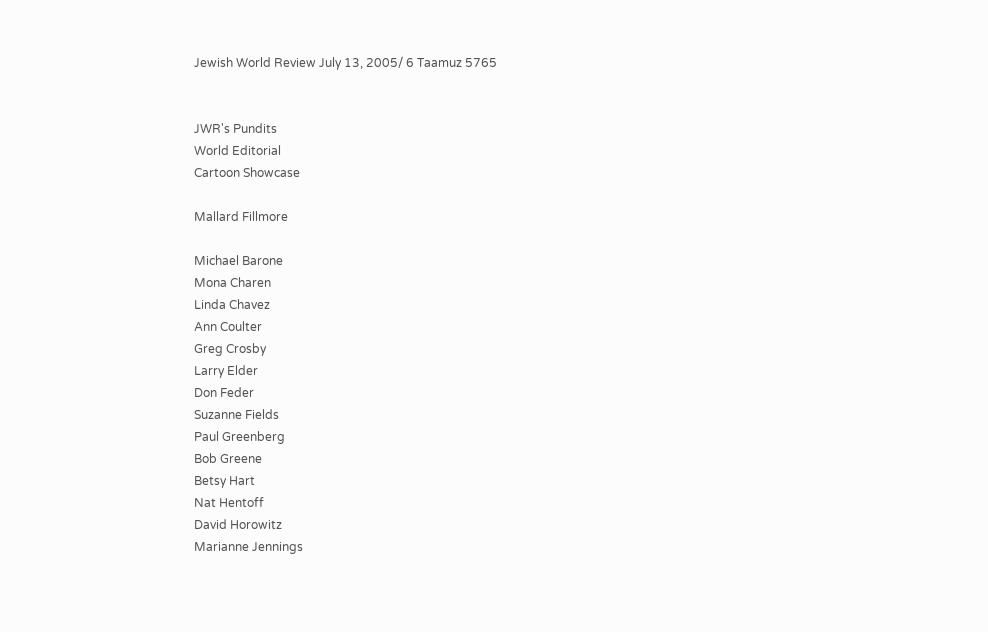Jewish World Review July 13, 2005/ 6 Taamuz 5765


JWR's Pundits
World Editorial
Cartoon Showcase

Mallard Fillmore

Michael Barone
Mona Charen
Linda Chavez
Ann Coulter
Greg Crosby
Larry Elder
Don Feder
Suzanne Fields
Paul Greenberg
Bob Greene
Betsy Hart
Nat Hentoff
David Horowitz
Marianne Jennings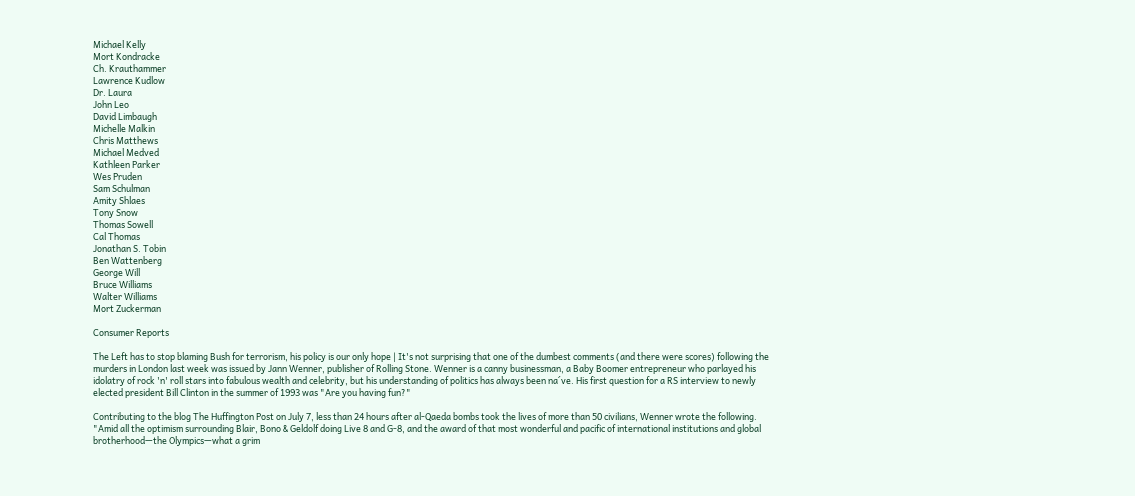Michael Kelly
Mort Kondracke
Ch. Krauthammer
Lawrence Kudlow
Dr. Laura
John Leo
David Limbaugh
Michelle Malkin
Chris Matthews
Michael Medved
Kathleen Parker
Wes Pruden
Sam Schulman
Amity Shlaes
Tony Snow
Thomas Sowell
Cal Thomas
Jonathan S. Tobin
Ben Wattenberg
George Will
Bruce Williams
Walter Williams
Mort Zuckerman

Consumer Reports

The Left has to stop blaming Bush for terrorism, his policy is our only hope | It's not surprising that one of the dumbest comments (and there were scores) following the murders in London last week was issued by Jann Wenner, publisher of Rolling Stone. Wenner is a canny businessman, a Baby Boomer entrepreneur who parlayed his idolatry of rock 'n' roll stars into fabulous wealth and celebrity, but his understanding of politics has always been na´ve. His first question for a RS interview to newly elected president Bill Clinton in the summer of 1993 was "Are you having fun?"

Contributing to the blog The Huffington Post on July 7, less than 24 hours after al-Qaeda bombs took the lives of more than 50 civilians, Wenner wrote the following. "Amid all the optimism surrounding Blair, Bono & Geldolf doing Live 8 and G-8, and the award of that most wonderful and pacific of international institutions and global brotherhood—the Olympics—what a grim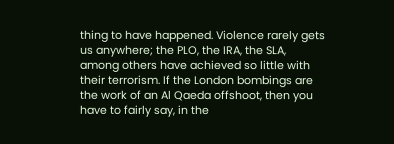thing to have happened. Violence rarely gets us anywhere; the PLO, the IRA, the SLA, among others have achieved so little with their terrorism. If the London bombings are the work of an Al Qaeda offshoot, then you have to fairly say, in the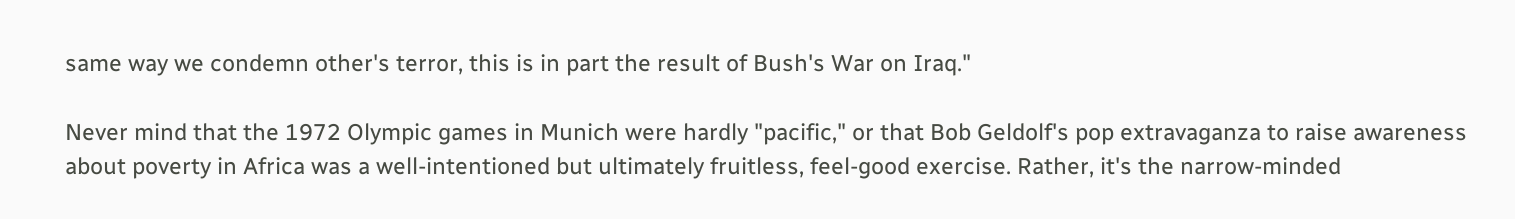same way we condemn other's terror, this is in part the result of Bush's War on Iraq."

Never mind that the 1972 Olympic games in Munich were hardly "pacific," or that Bob Geldolf's pop extravaganza to raise awareness about poverty in Africa was a well-intentioned but ultimately fruitless, feel-good exercise. Rather, it's the narrow-minded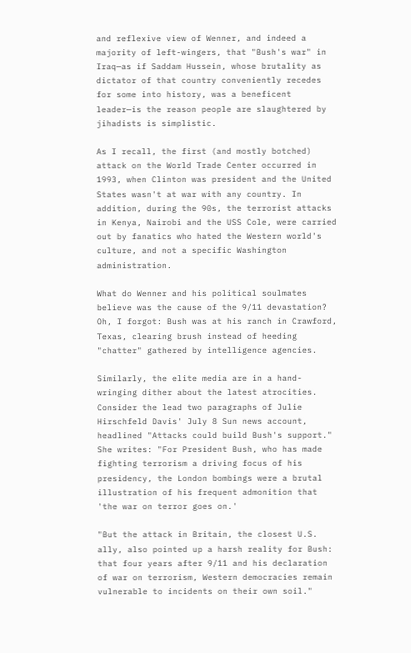and reflexive view of Wenner, and indeed a majority of left-wingers, that "Bush's war" in Iraq—as if Saddam Hussein, whose brutality as dictator of that country conveniently recedes for some into history, was a beneficent leader—is the reason people are slaughtered by jihadists is simplistic.

As I recall, the first (and mostly botched) attack on the World Trade Center occurred in 1993, when Clinton was president and the United States wasn't at war with any country. In addition, during the 90s, the terrorist attacks in Kenya, Nairobi and the USS Cole, were carried out by fanatics who hated the Western world's culture, and not a specific Washington administration.

What do Wenner and his political soulmates believe was the cause of the 9/11 devastation? Oh, I forgot: Bush was at his ranch in Crawford, Texas, clearing brush instead of heeding "chatter" gathered by intelligence agencies.

Similarly, the elite media are in a hand-wringing dither about the latest atrocities. Consider the lead two paragraphs of Julie Hirschfeld Davis' July 8 Sun news account, headlined "Attacks could build Bush's support." She writes: "For President Bush, who has made fighting terrorism a driving focus of his presidency, the London bombings were a brutal illustration of his frequent admonition that 'the war on terror goes on.'

"But the attack in Britain, the closest U.S. ally, also pointed up a harsh reality for Bush: that four years after 9/11 and his declaration of war on terrorism, Western democracies remain vulnerable to incidents on their own soil."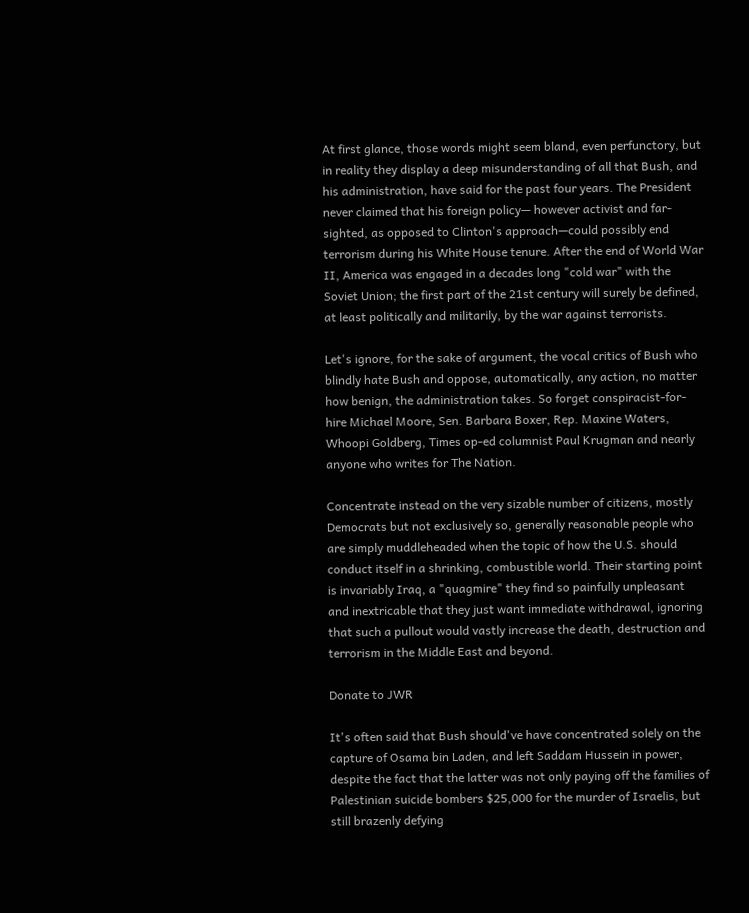At first glance, those words might seem bland, even perfunctory, but in reality they display a deep misunderstanding of all that Bush, and his administration, have said for the past four years. The President never claimed that his foreign policy— however activist and far-sighted, as opposed to Clinton's approach—could possibly end terrorism during his White House tenure. After the end of World War II, America was engaged in a decades long "cold war" with the Soviet Union; the first part of the 21st century will surely be defined, at least politically and militarily, by the war against terrorists.

Let's ignore, for the sake of argument, the vocal critics of Bush who blindly hate Bush and oppose, automatically, any action, no matter how benign, the administration takes. So forget conspiracist-for-hire Michael Moore, Sen. Barbara Boxer, Rep. Maxine Waters, Whoopi Goldberg, Times op-ed columnist Paul Krugman and nearly anyone who writes for The Nation.

Concentrate instead on the very sizable number of citizens, mostly Democrats but not exclusively so, generally reasonable people who are simply muddleheaded when the topic of how the U.S. should conduct itself in a shrinking, combustible world. Their starting point is invariably Iraq, a "quagmire" they find so painfully unpleasant and inextricable that they just want immediate withdrawal, ignoring that such a pullout would vastly increase the death, destruction and terrorism in the Middle East and beyond.

Donate to JWR

It's often said that Bush should've have concentrated solely on the capture of Osama bin Laden, and left Saddam Hussein in power, despite the fact that the latter was not only paying off the families of Palestinian suicide bombers $25,000 for the murder of Israelis, but still brazenly defying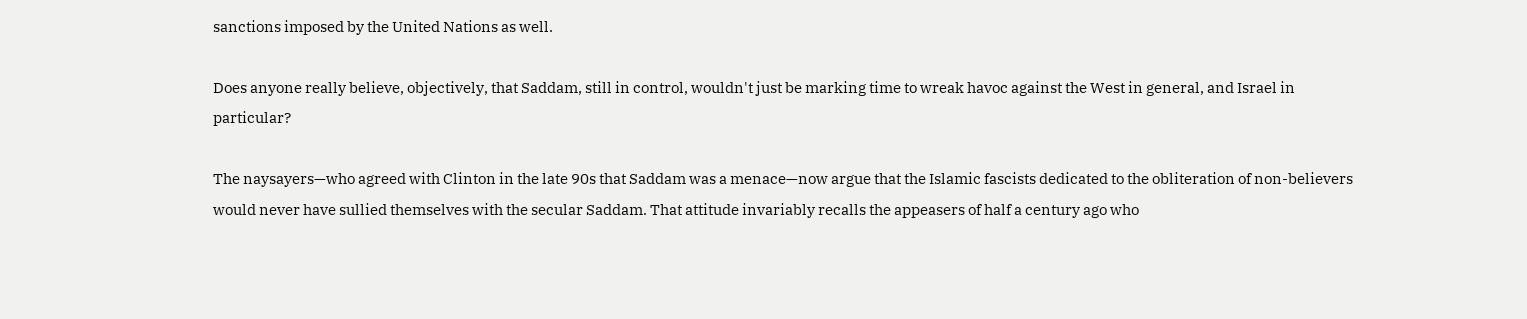sanctions imposed by the United Nations as well.

Does anyone really believe, objectively, that Saddam, still in control, wouldn't just be marking time to wreak havoc against the West in general, and Israel in particular?

The naysayers—who agreed with Clinton in the late 90s that Saddam was a menace—now argue that the Islamic fascists dedicated to the obliteration of non-believers would never have sullied themselves with the secular Saddam. That attitude invariably recalls the appeasers of half a century ago who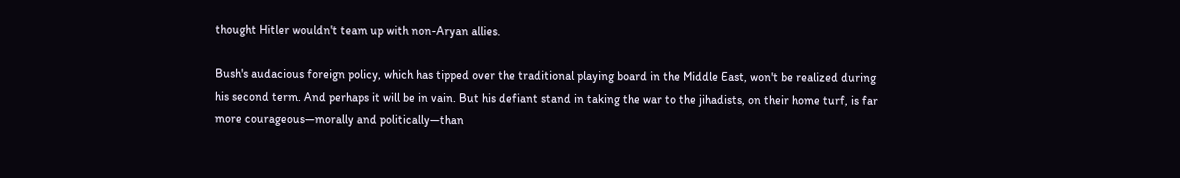thought Hitler wouldn't team up with non-Aryan allies.

Bush's audacious foreign policy, which has tipped over the traditional playing board in the Middle East, won't be realized during his second term. And perhaps it will be in vain. But his defiant stand in taking the war to the jihadists, on their home turf, is far more courageous—morally and politically—than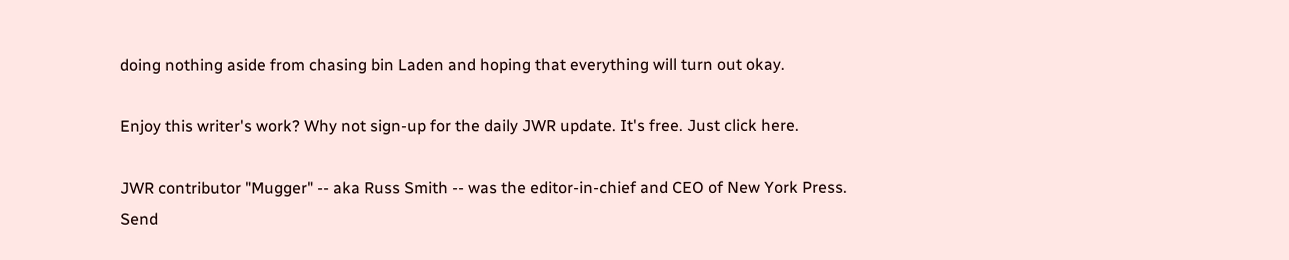doing nothing aside from chasing bin Laden and hoping that everything will turn out okay.

Enjoy this writer's work? Why not sign-up for the daily JWR update. It's free. Just click here.

JWR contributor "Mugger" -- aka Russ Smith -- was the editor-in-chief and CEO of New York Press. Send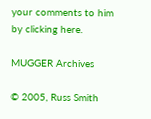your comments to him by clicking here.

MUGGER Archives

© 2005, Russ Smith